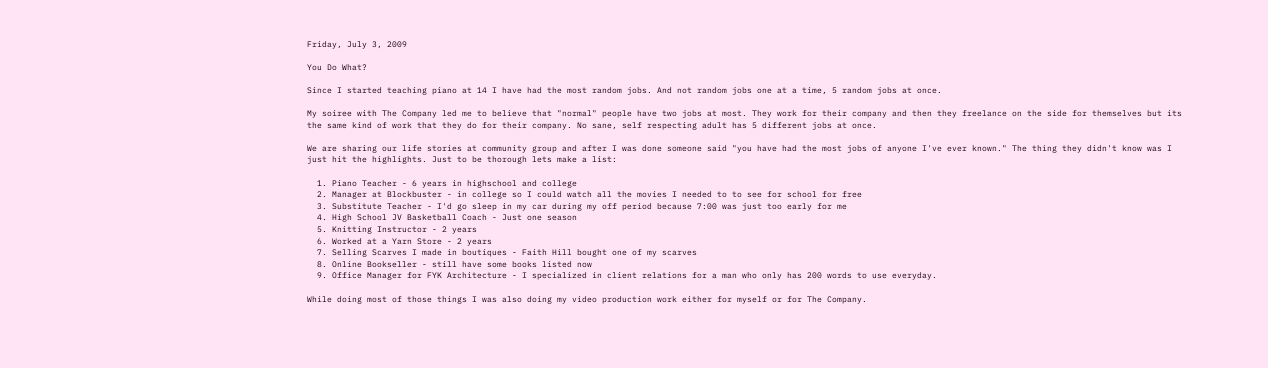Friday, July 3, 2009

You Do What?

Since I started teaching piano at 14 I have had the most random jobs. And not random jobs one at a time, 5 random jobs at once.

My soiree with The Company led me to believe that "normal" people have two jobs at most. They work for their company and then they freelance on the side for themselves but its the same kind of work that they do for their company. No sane, self respecting adult has 5 different jobs at once.

We are sharing our life stories at community group and after I was done someone said "you have had the most jobs of anyone I've ever known." The thing they didn't know was I just hit the highlights. Just to be thorough lets make a list:

  1. Piano Teacher - 6 years in highschool and college
  2. Manager at Blockbuster - in college so I could watch all the movies I needed to to see for school for free
  3. Substitute Teacher - I'd go sleep in my car during my off period because 7:00 was just too early for me
  4. High School JV Basketball Coach - Just one season
  5. Knitting Instructor - 2 years
  6. Worked at a Yarn Store - 2 years
  7. Selling Scarves I made in boutiques - Faith Hill bought one of my scarves
  8. Online Bookseller - still have some books listed now
  9. Office Manager for FYK Architecture - I specialized in client relations for a man who only has 200 words to use everyday.

While doing most of those things I was also doing my video production work either for myself or for The Company.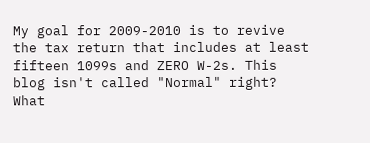My goal for 2009-2010 is to revive the tax return that includes at least fifteen 1099s and ZERO W-2s. This blog isn't called "Normal" right? What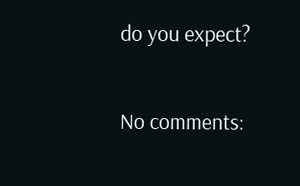do you expect?

No comments: